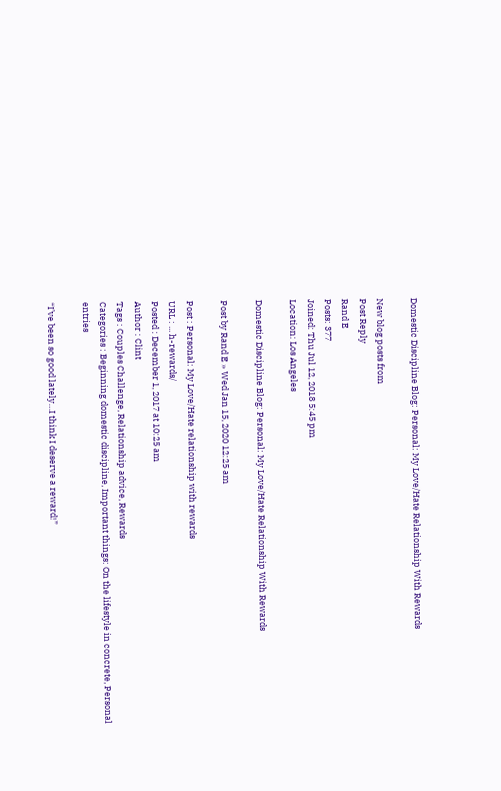Domestic Discipline Blog: Personal: My Love/Hate Relationship With Rewards

New blog posts from
Post Reply
Rand E
Posts: 377
Joined: Thu Jul 12, 2018 5:45 pm
Location: Los Angeles

Domestic Discipline Blog: Personal: My Love/Hate Relationship With Rewards

Post by Rand E » Wed Jan 15, 2020 12:25 am

Post : Personal: My Love/Hate relationship with rewards
URL : ... h-rewards/
Posted : December 1, 2017 at 10:25 am
Author : Clint
Tags : Couples Challenge, Relationship advice, Rewards
Categories : Beginning domestic discipline, Important things: On the lifestyle in concrete, Personal entries

“I’ve been so good lately…I think I deserve a reward!”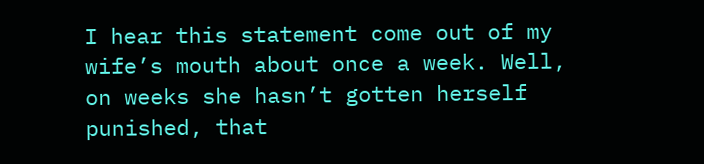I hear this statement come out of my wife’s mouth about once a week. Well, on weeks she hasn’t gotten herself punished, that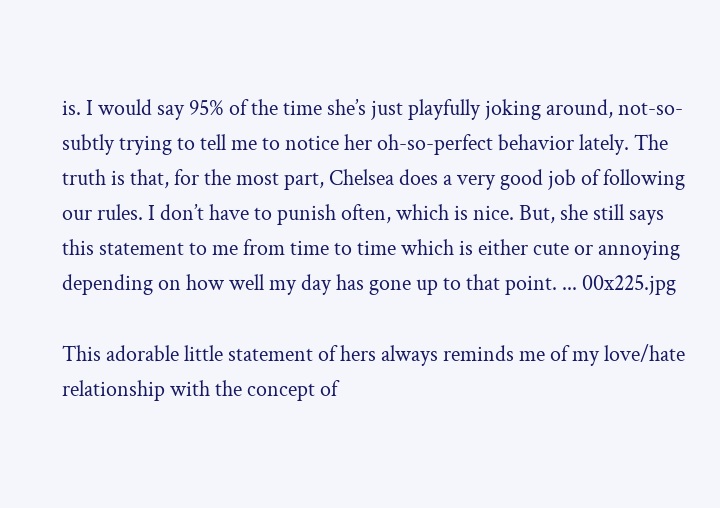is. I would say 95% of the time she’s just playfully joking around, not-so-subtly trying to tell me to notice her oh-so-perfect behavior lately. The truth is that, for the most part, Chelsea does a very good job of following our rules. I don’t have to punish often, which is nice. But, she still says this statement to me from time to time which is either cute or annoying depending on how well my day has gone up to that point. ... 00x225.jpg

This adorable little statement of hers always reminds me of my love/hate relationship with the concept of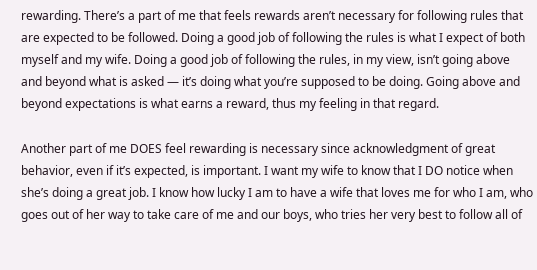rewarding. There’s a part of me that feels rewards aren’t necessary for following rules that are expected to be followed. Doing a good job of following the rules is what I expect of both myself and my wife. Doing a good job of following the rules, in my view, isn’t going above and beyond what is asked — it’s doing what you’re supposed to be doing. Going above and beyond expectations is what earns a reward, thus my feeling in that regard.

Another part of me DOES feel rewarding is necessary since acknowledgment of great behavior, even if it’s expected, is important. I want my wife to know that I DO notice when she’s doing a great job. I know how lucky I am to have a wife that loves me for who I am, who goes out of her way to take care of me and our boys, who tries her very best to follow all of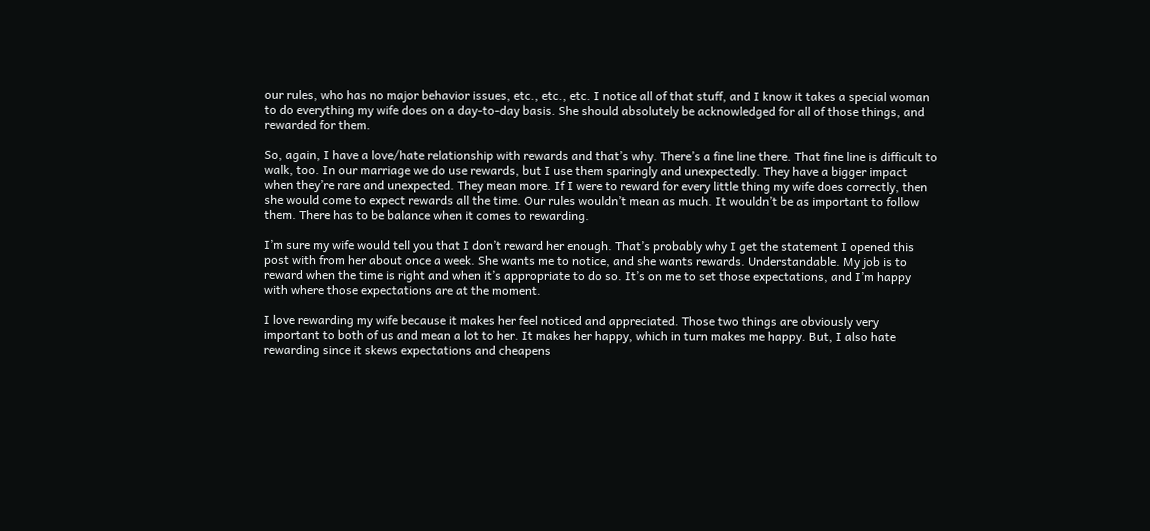our rules, who has no major behavior issues, etc., etc., etc. I notice all of that stuff, and I know it takes a special woman to do everything my wife does on a day-to-day basis. She should absolutely be acknowledged for all of those things, and rewarded for them.

So, again, I have a love/hate relationship with rewards and that’s why. There’s a fine line there. That fine line is difficult to walk, too. In our marriage we do use rewards, but I use them sparingly and unexpectedly. They have a bigger impact when they’re rare and unexpected. They mean more. If I were to reward for every little thing my wife does correctly, then she would come to expect rewards all the time. Our rules wouldn’t mean as much. It wouldn’t be as important to follow them. There has to be balance when it comes to rewarding.

I’m sure my wife would tell you that I don’t reward her enough. That’s probably why I get the statement I opened this post with from her about once a week. She wants me to notice, and she wants rewards. Understandable. My job is to reward when the time is right and when it’s appropriate to do so. It’s on me to set those expectations, and I’m happy with where those expectations are at the moment.

I love rewarding my wife because it makes her feel noticed and appreciated. Those two things are obviously very important to both of us and mean a lot to her. It makes her happy, which in turn makes me happy. But, I also hate rewarding since it skews expectations and cheapens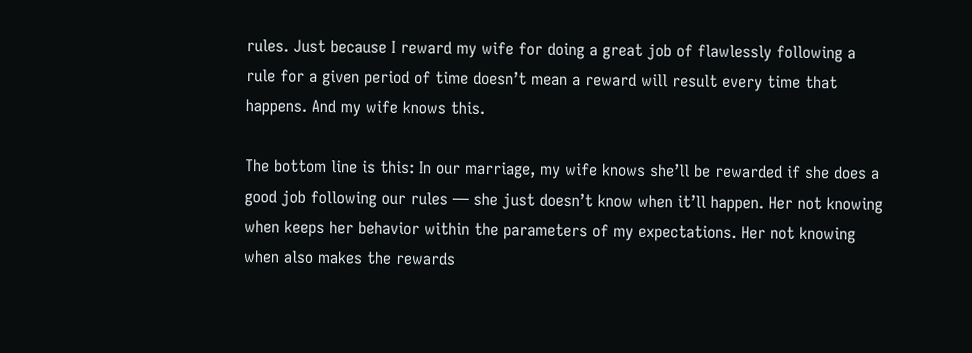rules. Just because I reward my wife for doing a great job of flawlessly following a rule for a given period of time doesn’t mean a reward will result every time that happens. And my wife knows this.

The bottom line is this: In our marriage, my wife knows she’ll be rewarded if she does a good job following our rules — she just doesn’t know when it’ll happen. Her not knowing when keeps her behavior within the parameters of my expectations. Her not knowing when also makes the rewards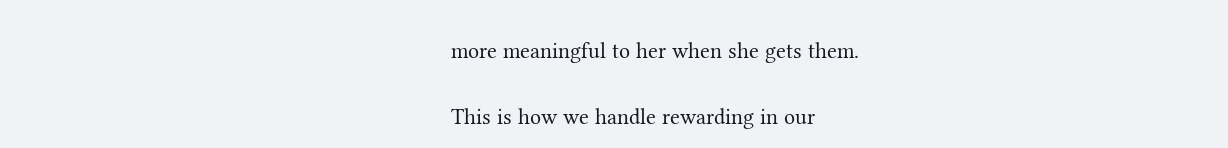more meaningful to her when she gets them.

This is how we handle rewarding in our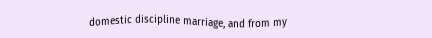domestic discipline marriage, and from my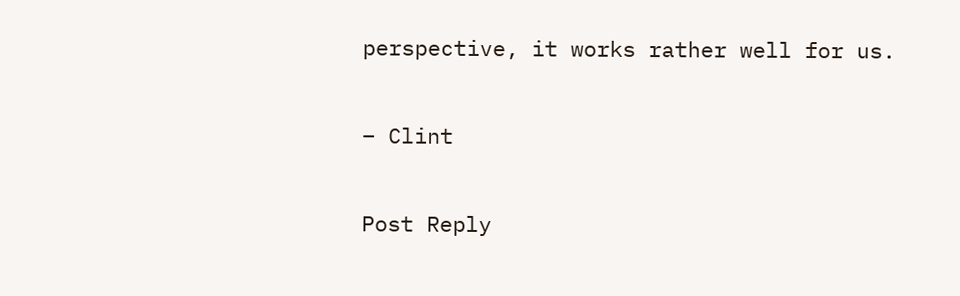perspective, it works rather well for us.

– Clint

Post Reply